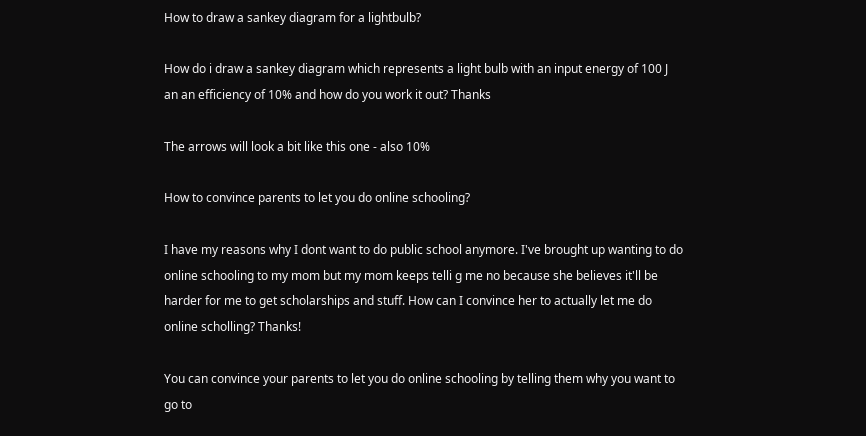How to draw a sankey diagram for a lightbulb?

How do i draw a sankey diagram which represents a light bulb with an input energy of 100 J an an efficiency of 10% and how do you work it out? Thanks

The arrows will look a bit like this one - also 10%

How to convince parents to let you do online schooling?

I have my reasons why I dont want to do public school anymore. I've brought up wanting to do online schooling to my mom but my mom keeps telli g me no because she believes it'll be harder for me to get scholarships and stuff. How can I convince her to actually let me do online scholling? Thanks!

You can convince your parents to let you do online schooling by telling them why you want to go to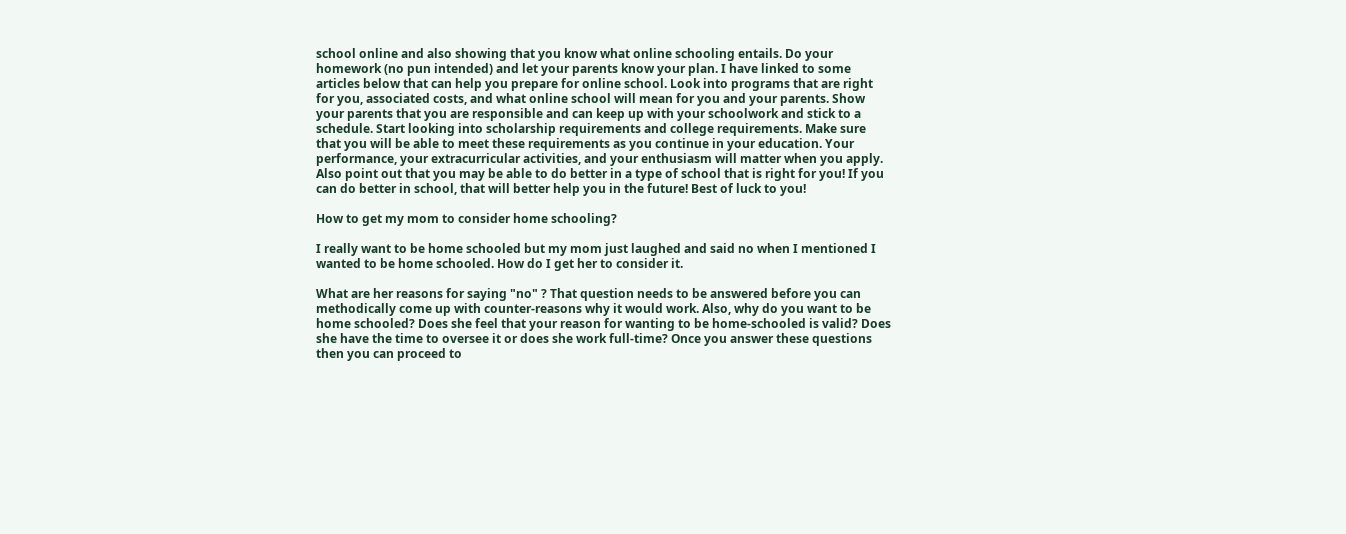school online and also showing that you know what online schooling entails. Do your homework (no pun intended) and let your parents know your plan. I have linked to some articles below that can help you prepare for online school. Look into programs that are right for you, associated costs, and what online school will mean for you and your parents. Show your parents that you are responsible and can keep up with your schoolwork and stick to a schedule. Start looking into scholarship requirements and college requirements. Make sure that you will be able to meet these requirements as you continue in your education. Your performance, your extracurricular activities, and your enthusiasm will matter when you apply. Also point out that you may be able to do better in a type of school that is right for you! If you can do better in school, that will better help you in the future! Best of luck to you!

How to get my mom to consider home schooling?

I really want to be home schooled but my mom just laughed and said no when I mentioned I wanted to be home schooled. How do I get her to consider it.

What are her reasons for saying "no" ? That question needs to be answered before you can methodically come up with counter-reasons why it would work. Also, why do you want to be home schooled? Does she feel that your reason for wanting to be home-schooled is valid? Does she have the time to oversee it or does she work full-time? Once you answer these questions then you can proceed to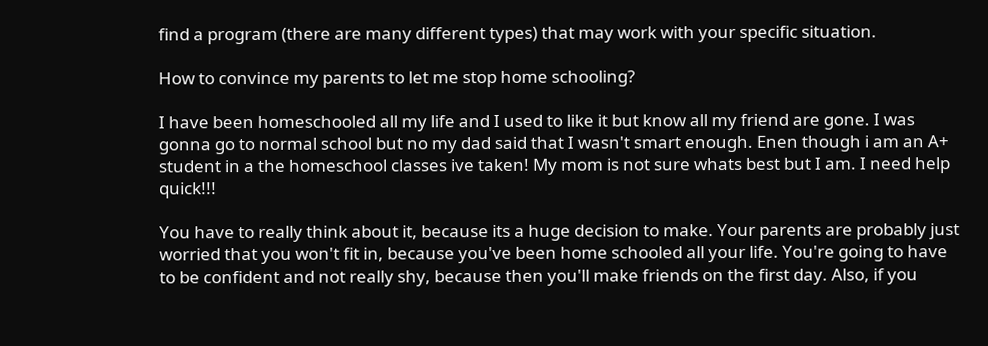find a program (there are many different types) that may work with your specific situation.

How to convince my parents to let me stop home schooling?

I have been homeschooled all my life and I used to like it but know all my friend are gone. I was gonna go to normal school but no my dad said that I wasn't smart enough. Enen though i am an A+ student in a the homeschool classes ive taken! My mom is not sure whats best but I am. I need help quick!!!

You have to really think about it, because its a huge decision to make. Your parents are probably just worried that you won't fit in, because you've been home schooled all your life. You're going to have to be confident and not really shy, because then you'll make friends on the first day. Also, if you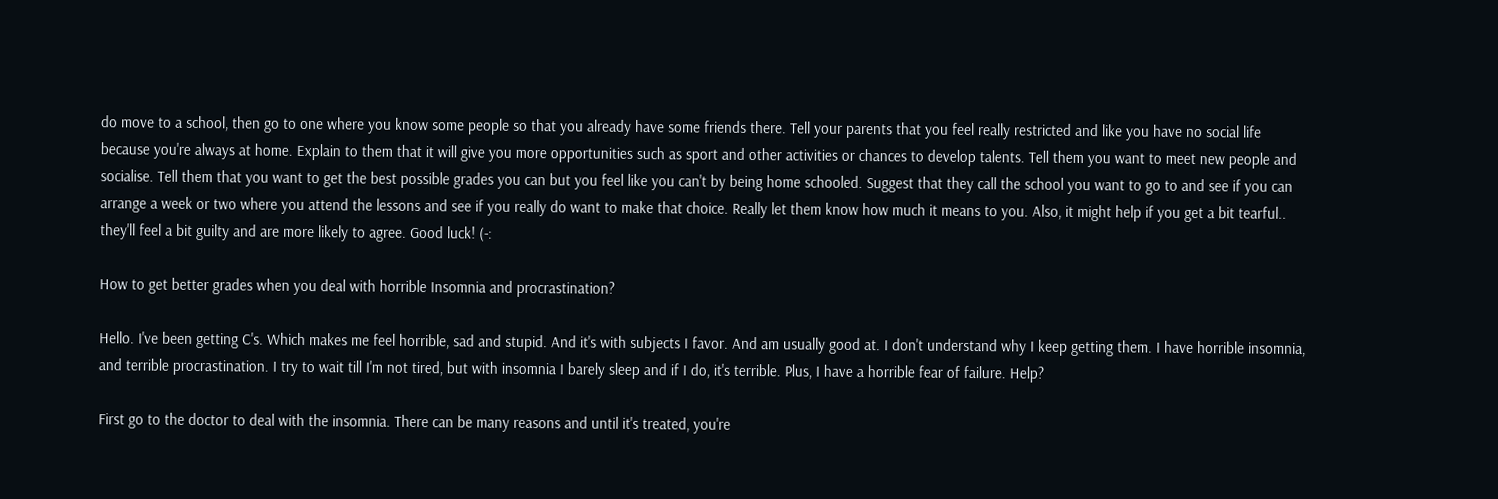do move to a school, then go to one where you know some people so that you already have some friends there. Tell your parents that you feel really restricted and like you have no social life because you're always at home. Explain to them that it will give you more opportunities such as sport and other activities or chances to develop talents. Tell them you want to meet new people and socialise. Tell them that you want to get the best possible grades you can but you feel like you can't by being home schooled. Suggest that they call the school you want to go to and see if you can arrange a week or two where you attend the lessons and see if you really do want to make that choice. Really let them know how much it means to you. Also, it might help if you get a bit tearful.. they'll feel a bit guilty and are more likely to agree. Good luck! (-:

How to get better grades when you deal with horrible Insomnia and procrastination?

Hello. I've been getting C's. Which makes me feel horrible, sad and stupid. And it's with subjects I favor. And am usually good at. I don't understand why I keep getting them. I have horrible insomnia, and terrible procrastination. I try to wait till I'm not tired, but with insomnia I barely sleep and if I do, it's terrible. Plus, I have a horrible fear of failure. Help?

First go to the doctor to deal with the insomnia. There can be many reasons and until it's treated, you're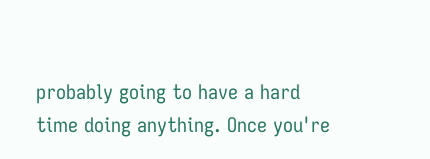probably going to have a hard time doing anything. Once you're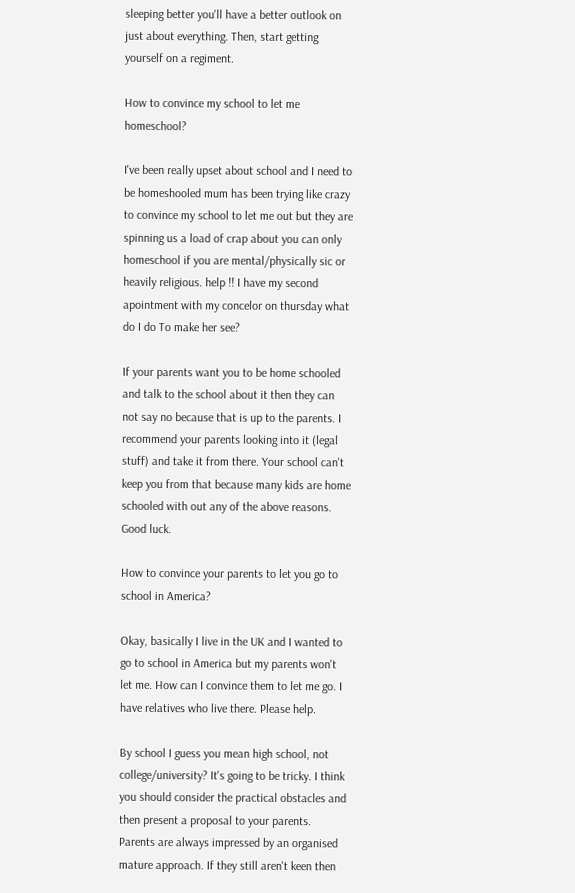sleeping better you'll have a better outlook on just about everything. Then, start getting yourself on a regiment.

How to convince my school to let me homeschool?

I've been really upset about school and I need to be homeshooled mum has been trying like crazy to convince my school to let me out but they are spinning us a load of crap about you can only homeschool if you are mental/physically sic or heavily religious. help !! I have my second apointment with my concelor on thursday what do I do To make her see?

If your parents want you to be home schooled and talk to the school about it then they can not say no because that is up to the parents. I recommend your parents looking into it (legal stuff) and take it from there. Your school can't keep you from that because many kids are home schooled with out any of the above reasons. Good luck.

How to convince your parents to let you go to school in America?

Okay, basically I live in the UK and I wanted to go to school in America but my parents won't let me. How can I convince them to let me go. I have relatives who live there. Please help.

By school I guess you mean high school, not college/university? It's going to be tricky. I think you should consider the practical obstacles and then present a proposal to your parents. Parents are always impressed by an organised mature approach. If they still aren't keen then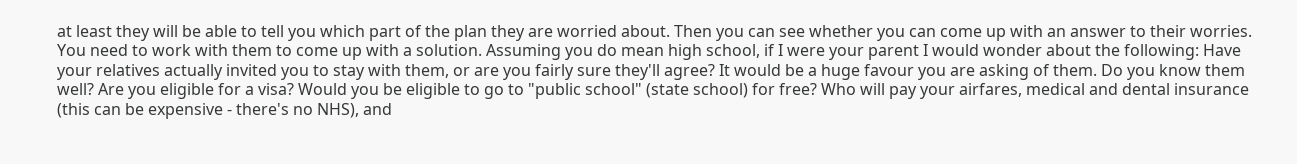at least they will be able to tell you which part of the plan they are worried about. Then you can see whether you can come up with an answer to their worries. You need to work with them to come up with a solution. Assuming you do mean high school, if I were your parent I would wonder about the following: Have your relatives actually invited you to stay with them, or are you fairly sure they'll agree? It would be a huge favour you are asking of them. Do you know them well? Are you eligible for a visa? Would you be eligible to go to "public school" (state school) for free? Who will pay your airfares, medical and dental insurance (this can be expensive - there's no NHS), and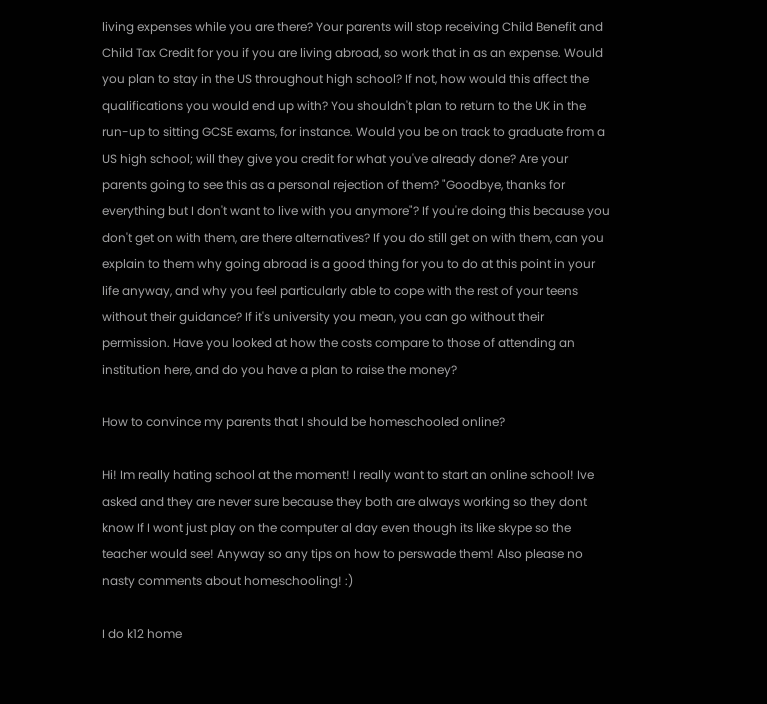living expenses while you are there? Your parents will stop receiving Child Benefit and Child Tax Credit for you if you are living abroad, so work that in as an expense. Would you plan to stay in the US throughout high school? If not, how would this affect the qualifications you would end up with? You shouldn't plan to return to the UK in the run-up to sitting GCSE exams, for instance. Would you be on track to graduate from a US high school; will they give you credit for what you've already done? Are your parents going to see this as a personal rejection of them? "Goodbye, thanks for everything but I don't want to live with you anymore"? If you're doing this because you don't get on with them, are there alternatives? If you do still get on with them, can you explain to them why going abroad is a good thing for you to do at this point in your life anyway, and why you feel particularly able to cope with the rest of your teens without their guidance? If it's university you mean, you can go without their permission. Have you looked at how the costs compare to those of attending an institution here, and do you have a plan to raise the money?

How to convince my parents that I should be homeschooled online?

Hi! Im really hating school at the moment! I really want to start an online school! Ive asked and they are never sure because they both are always working so they dont know If I wont just play on the computer al day even though its like skype so the teacher would see! Anyway so any tips on how to perswade them! Also please no nasty comments about homeschooling! :)

I do k12 home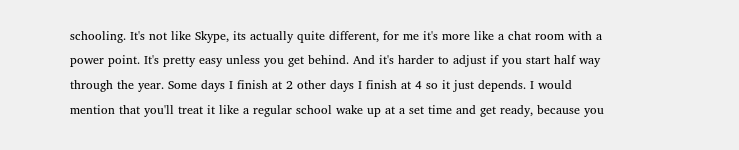schooling. It's not like Skype, its actually quite different, for me it's more like a chat room with a power point. It's pretty easy unless you get behind. And it's harder to adjust if you start half way through the year. Some days I finish at 2 other days I finish at 4 so it just depends. I would mention that you'll treat it like a regular school wake up at a set time and get ready, because you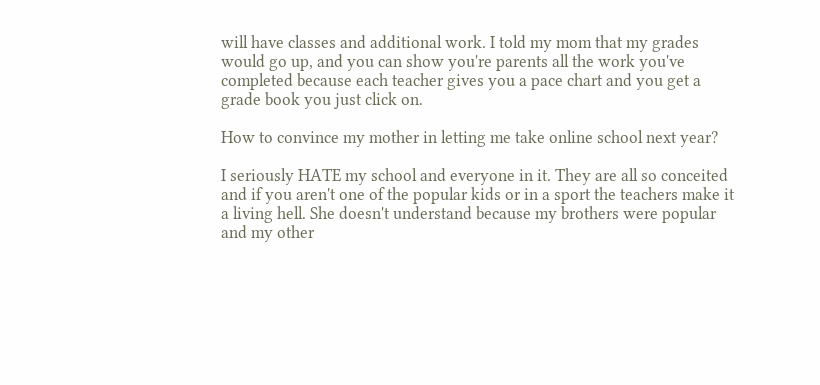will have classes and additional work. I told my mom that my grades would go up, and you can show you're parents all the work you've completed because each teacher gives you a pace chart and you get a grade book you just click on.

How to convince my mother in letting me take online school next year?

I seriously HATE my school and everyone in it. They are all so conceited and if you aren't one of the popular kids or in a sport the teachers make it a living hell. She doesn't understand because my brothers were popular and my other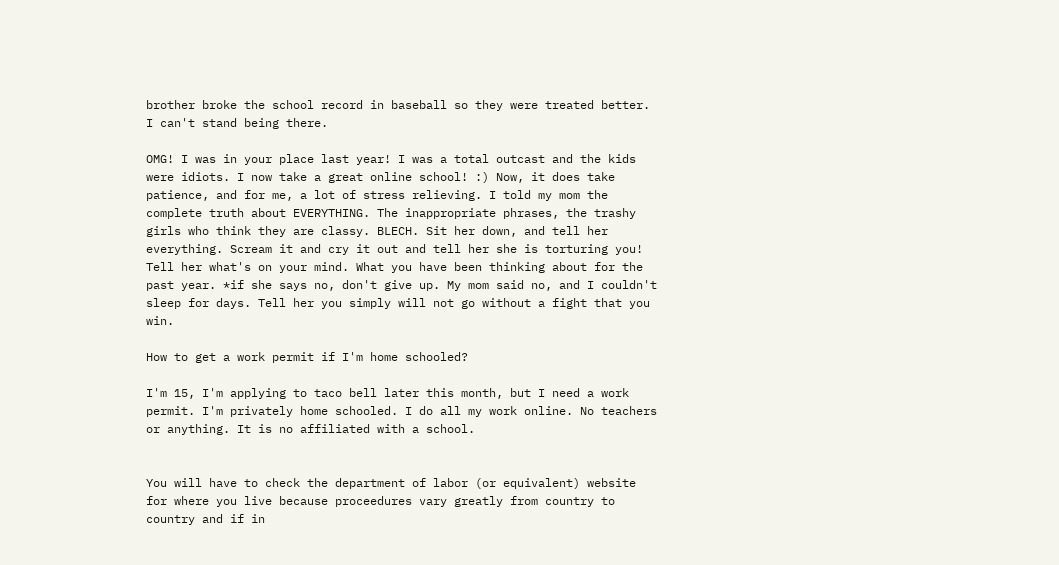brother broke the school record in baseball so they were treated better. I can't stand being there.

OMG! I was in your place last year! I was a total outcast and the kids were idiots. I now take a great online school! :) Now, it does take patience, and for me, a lot of stress relieving. I told my mom the complete truth about EVERYTHING. The inappropriate phrases, the trashy girls who think they are classy. BLECH. Sit her down, and tell her everything. Scream it and cry it out and tell her she is torturing you! Tell her what's on your mind. What you have been thinking about for the past year. *if she says no, don't give up. My mom said no, and I couldn't sleep for days. Tell her you simply will not go without a fight that you win.

How to get a work permit if I'm home schooled?

I'm 15, I'm applying to taco bell later this month, but I need a work permit. I'm privately home schooled. I do all my work online. No teachers or anything. It is no affiliated with a school.


You will have to check the department of labor (or equivalent) website for where you live because proceedures vary greatly from country to country and if in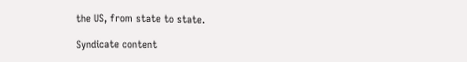the US, from state to state.

Syndicate content